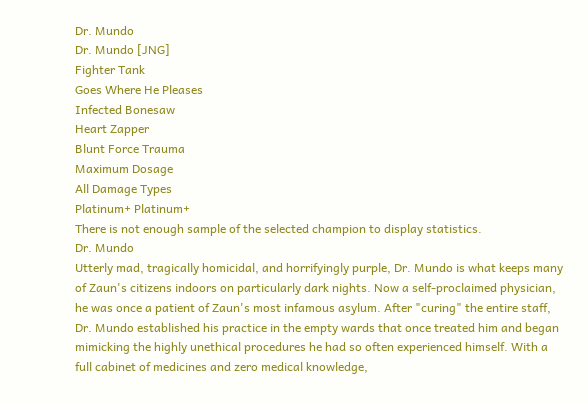Dr. Mundo
Dr. Mundo [JNG]
Fighter Tank
Goes Where He Pleases
Infected Bonesaw
Heart Zapper
Blunt Force Trauma
Maximum Dosage
All Damage Types
Platinum+ Platinum+
There is not enough sample of the selected champion to display statistics.
Dr. Mundo
Utterly mad, tragically homicidal, and horrifyingly purple, Dr. Mundo is what keeps many of Zaun's citizens indoors on particularly dark nights. Now a self-proclaimed physician, he was once a patient of Zaun's most infamous asylum. After "curing" the entire staff, Dr. Mundo established his practice in the empty wards that once treated him and began mimicking the highly unethical procedures he had so often experienced himself. With a full cabinet of medicines and zero medical knowledge,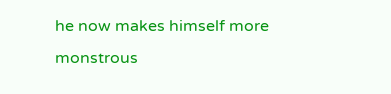he now makes himself more monstrous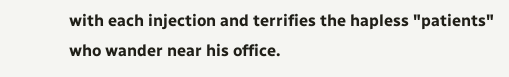with each injection and terrifies the hapless "patients" who wander near his office.